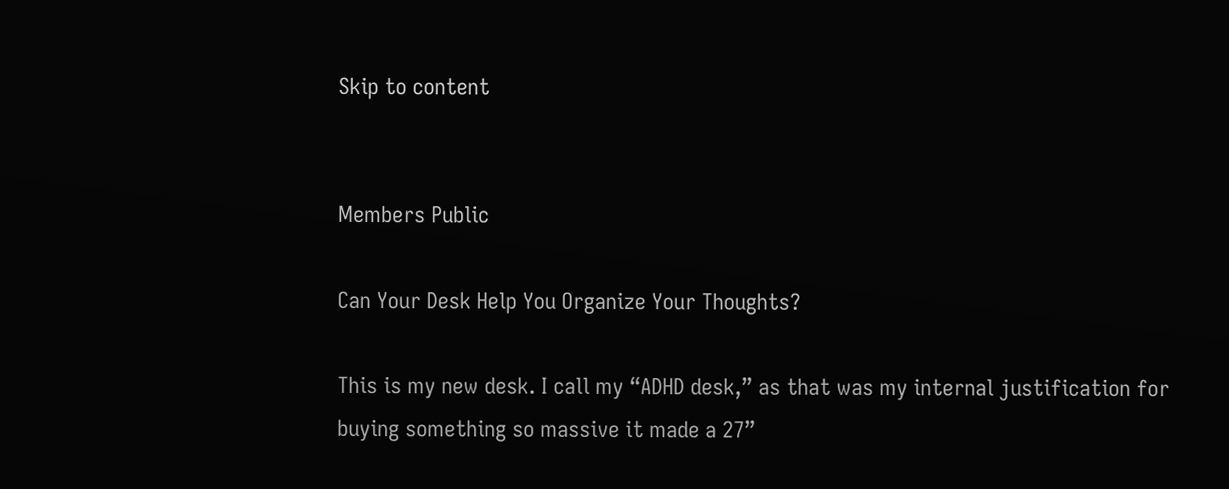Skip to content


Members Public

Can Your Desk Help You Organize Your Thoughts?

This is my new desk. I call my “ADHD desk,” as that was my internal justification for buying something so massive it made a 27”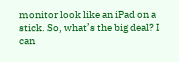monitor look like an iPad on a stick. So, what’s the big deal? I can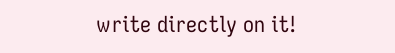write directly on it!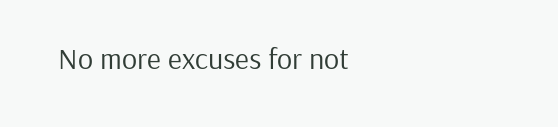No more excuses for not